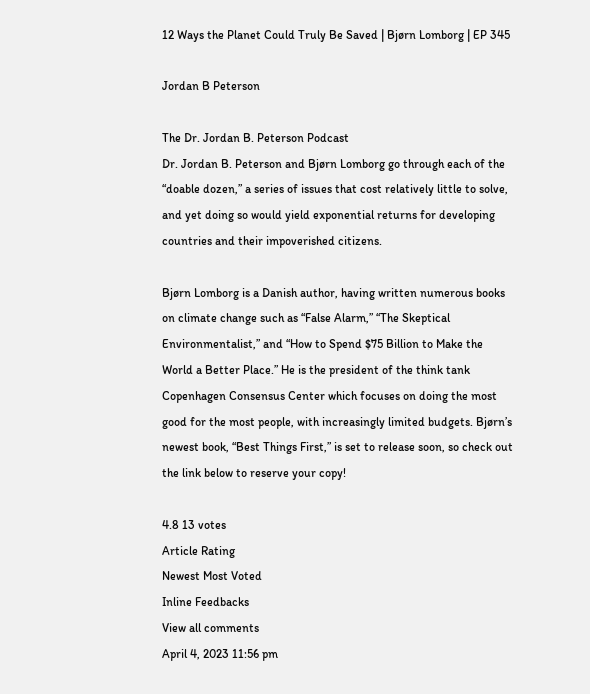12 Ways the Planet Could Truly Be Saved | Bjørn Lomborg | EP 345

Jordan B Peterson

The Dr. Jordan B. Peterson Podcast
Dr. Jordan B. Peterson and Bjørn Lomborg go through each of the “doable dozen,” a series of issues that cost relatively little to solve, and yet doing so would yield exponential returns for developing countries and their impoverished citizens.

Bjørn Lomborg is a Danish author, having written numerous books on climate change such as “False Alarm,” “The Skeptical Environmentalist,” and “How to Spend $75 Billion to Make the World a Better Place.” He is the president of the think tank Copenhagen Consensus Center which focuses on doing the most good for the most people, with increasingly limited budgets. Bjørn’s newest book, “Best Things First,” is set to release soon, so check out the link below to reserve your copy!

4.8 13 votes
Article Rating
Newest Most Voted
Inline Feedbacks
View all comments
April 4, 2023 11:56 pm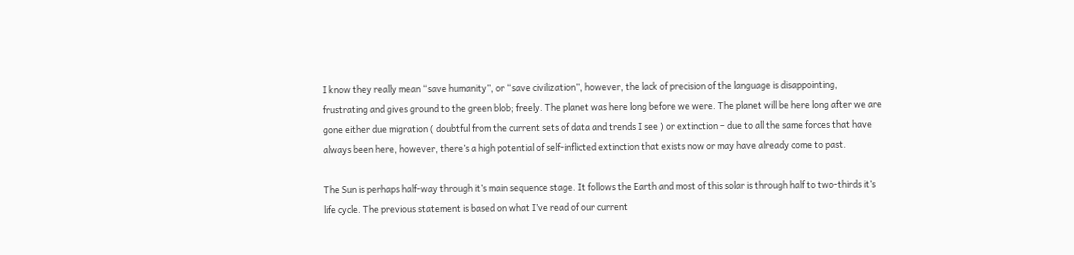I know they really mean “save humanity”, or “save civilization”, however, the lack of precision of the language is disappointing, frustrating and gives ground to the green blob; freely. The planet was here long before we were. The planet will be here long after we are gone either due migration ( doubtful from the current sets of data and trends I see ) or extinction – due to all the same forces that have always been here, however, there’s a high potential of self-inflicted extinction that exists now or may have already come to past.

The Sun is perhaps half-way through it’s main sequence stage. It follows the Earth and most of this solar is through half to two-thirds it’s life cycle. The previous statement is based on what I’ve read of our current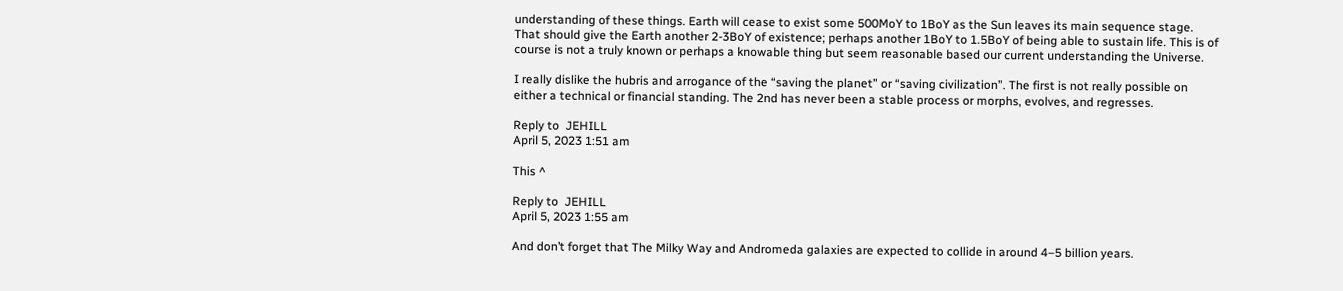understanding of these things. Earth will cease to exist some 500MoY to 1BoY as the Sun leaves its main sequence stage. That should give the Earth another 2-3BoY of existence; perhaps another 1BoY to 1.5BoY of being able to sustain life. This is of course is not a truly known or perhaps a knowable thing but seem reasonable based our current understanding the Universe.

I really dislike the hubris and arrogance of the “saving the planet” or “saving civilization”. The first is not really possible on either a technical or financial standing. The 2nd has never been a stable process or morphs, evolves, and regresses.

Reply to  JEHILL
April 5, 2023 1:51 am

This ^

Reply to  JEHILL
April 5, 2023 1:55 am

And don’t forget that The Milky Way and Andromeda galaxies are expected to collide in around 4–5 billion years.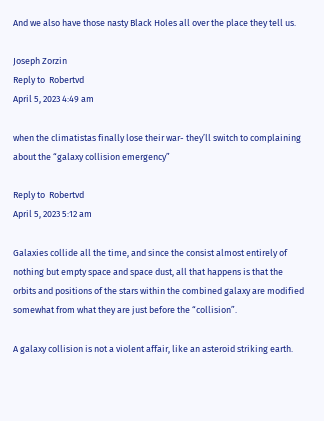And we also have those nasty Black Holes all over the place they tell us.

Joseph Zorzin
Reply to  Robertvd
April 5, 2023 4:49 am

when the climatistas finally lose their war- they’ll switch to complaining about the “galaxy collision emergency”

Reply to  Robertvd
April 5, 2023 5:12 am

Galaxies collide all the time, and since the consist almost entirely of nothing but empty space and space dust, all that happens is that the orbits and positions of the stars within the combined galaxy are modified somewhat from what they are just before the “collision”.

A galaxy collision is not a violent affair, like an asteroid striking earth.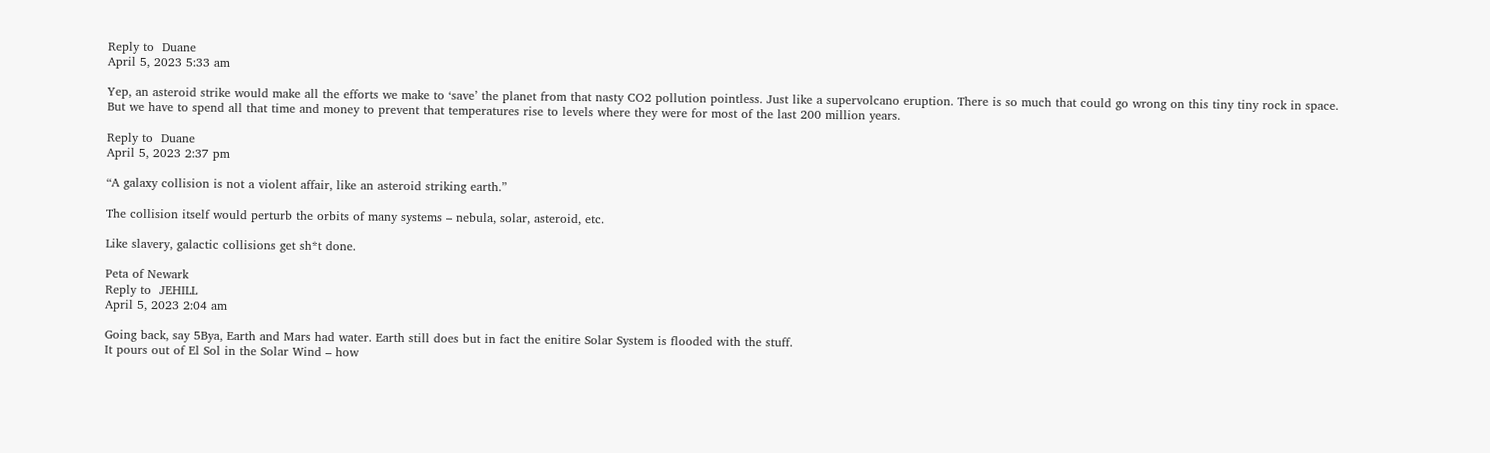Reply to  Duane
April 5, 2023 5:33 am

Yep, an asteroid strike would make all the efforts we make to ‘save’ the planet from that nasty CO2 pollution pointless. Just like a supervolcano eruption. There is so much that could go wrong on this tiny tiny rock in space.
But we have to spend all that time and money to prevent that temperatures rise to levels where they were for most of the last 200 million years.

Reply to  Duane
April 5, 2023 2:37 pm

“A galaxy collision is not a violent affair, like an asteroid striking earth.”

The collision itself would perturb the orbits of many systems – nebula, solar, asteroid, etc.

Like slavery, galactic collisions get sh*t done.

Peta of Newark
Reply to  JEHILL
April 5, 2023 2:04 am

Going back, say 5Bya, Earth and Mars had water. Earth still does but in fact the enitire Solar System is flooded with the stuff.
It pours out of El Sol in the Solar Wind – how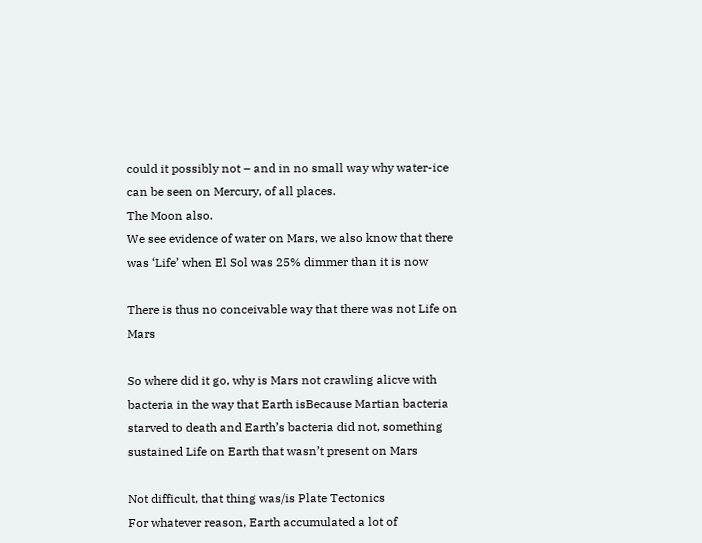could it possibly not – and in no small way why water-ice can be seen on Mercury, of all places.
The Moon also.
We see evidence of water on Mars, we also know that there was ‘Life’ when El Sol was 25% dimmer than it is now

There is thus no conceivable way that there was not Life on Mars

So where did it go, why is Mars not crawling alicve with bacteria in the way that Earth isBecause Martian bacteria starved to death and Earth’s bacteria did not, something sustained Life on Earth that wasn’t present on Mars

Not difficult, that thing was/is Plate Tectonics
For whatever reason, Earth accumulated a lot of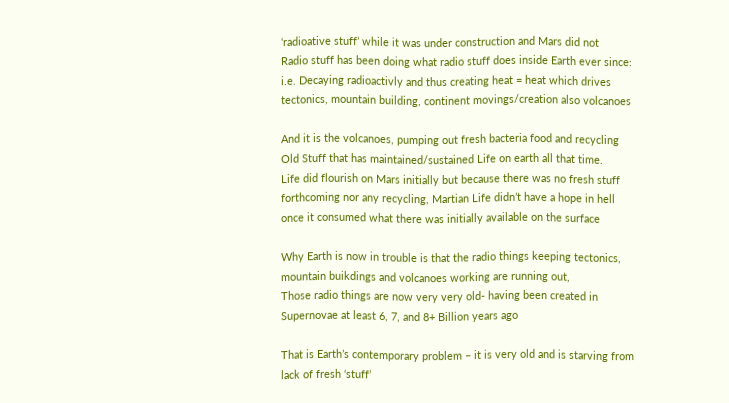‘radioative stuff’ while it was under construction and Mars did not
Radio stuff has been doing what radio stuff does inside Earth ever since:
i.e. Decaying radioactivly and thus creating heat = heat which drives tectonics, mountain building, continent movings/creation also volcanoes

And it is the volcanoes, pumping out fresh bacteria food and recycling Old Stuff that has maintained/sustained Life on earth all that time.
Life did flourish on Mars initially but because there was no fresh stuff forthcoming nor any recycling, Martian Life didn’t have a hope in hell once it consumed what there was initially available on the surface

Why Earth is now in trouble is that the radio things keeping tectonics, mountain buikdings and volcanoes working are running out,
Those radio things are now very very old- having been created in Supernovae at least 6, 7, and 8+ Billion years ago

That is Earth’s contemporary problem – it is very old and is starving from lack of fresh ‘stuff’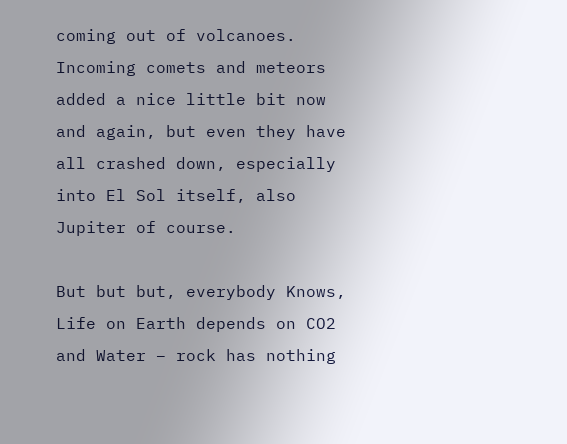coming out of volcanoes.
Incoming comets and meteors added a nice little bit now and again, but even they have all crashed down, especially into El Sol itself, also Jupiter of course.

But but but, everybody Knows, Life on Earth depends on CO2 and Water – rock has nothing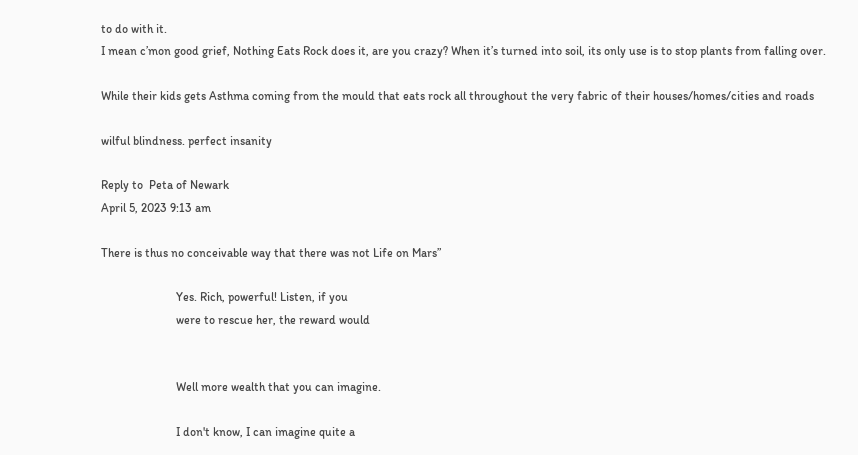to do with it.
I mean c’mon good grief, Nothing Eats Rock does it, are you crazy? When it’s turned into soil, its only use is to stop plants from falling over.

While their kids gets Asthma coming from the mould that eats rock all throughout the very fabric of their houses/homes/cities and roads

wilful blindness. perfect insanity

Reply to  Peta of Newark
April 5, 2023 9:13 am

There is thus no conceivable way that there was not Life on Mars”

                         Yes. Rich, powerful! Listen, if you
                         were to rescue her, the reward would


                         Well more wealth that you can imagine.

                         I don't know, I can imagine quite a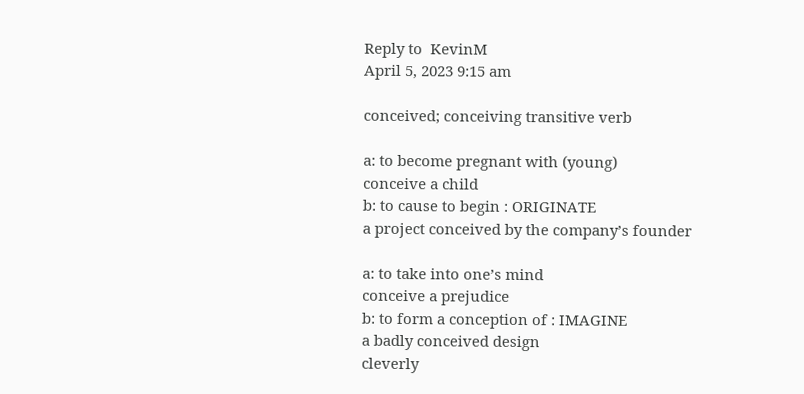Reply to  KevinM
April 5, 2023 9:15 am

conceived; conceiving transitive verb

a: to become pregnant with (young)
conceive a child
b: to cause to begin : ORIGINATE
a project conceived by the company’s founder

a: to take into one’s mind
conceive a prejudice
b: to form a conception of : IMAGINE
a badly conceived design
cleverly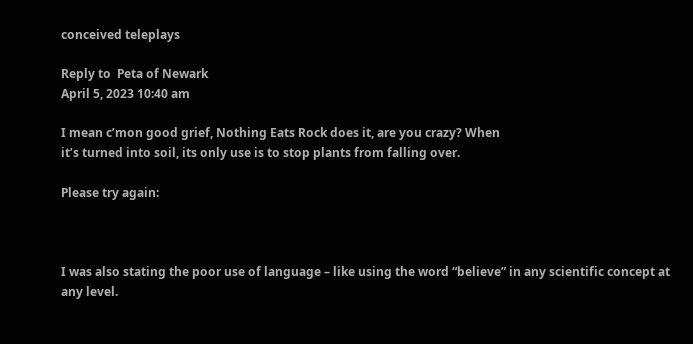conceived teleplays

Reply to  Peta of Newark
April 5, 2023 10:40 am

I mean c’mon good grief, Nothing Eats Rock does it, are you crazy? When
it’s turned into soil, its only use is to stop plants from falling over.

Please try again:



I was also stating the poor use of language – like using the word “believe” in any scientific concept at any level.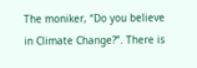The moniker, “Do you believe in Climate Change?”. There is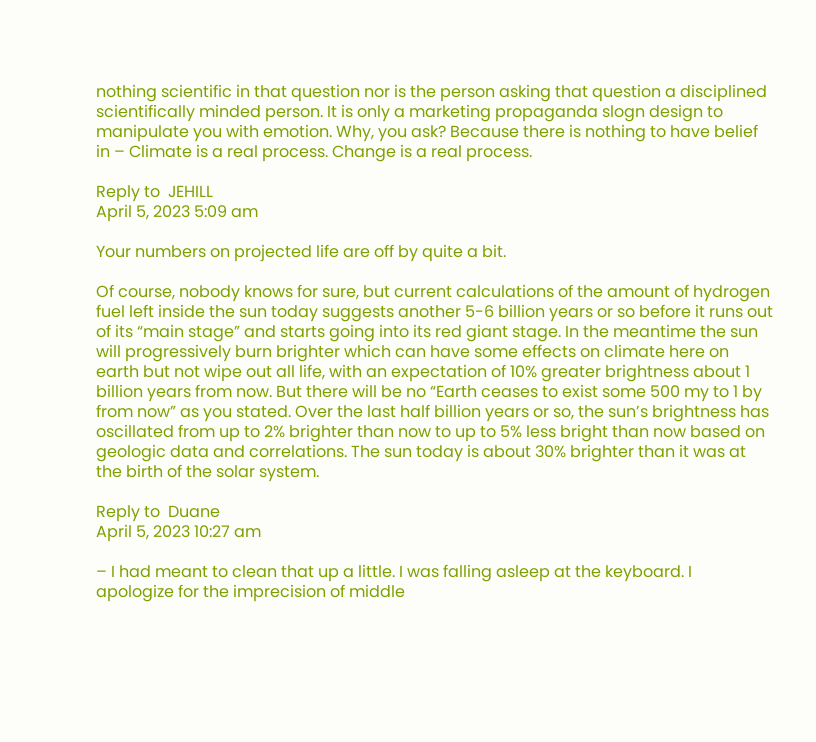nothing scientific in that question nor is the person asking that question a disciplined scientifically minded person. It is only a marketing propaganda slogn design to manipulate you with emotion. Why, you ask? Because there is nothing to have belief in – Climate is a real process. Change is a real process.

Reply to  JEHILL
April 5, 2023 5:09 am

Your numbers on projected life are off by quite a bit.

Of course, nobody knows for sure, but current calculations of the amount of hydrogen fuel left inside the sun today suggests another 5-6 billion years or so before it runs out of its “main stage” and starts going into its red giant stage. In the meantime the sun will progressively burn brighter which can have some effects on climate here on earth but not wipe out all life, with an expectation of 10% greater brightness about 1 billion years from now. But there will be no “Earth ceases to exist some 500 my to 1 by from now” as you stated. Over the last half billion years or so, the sun’s brightness has oscillated from up to 2% brighter than now to up to 5% less bright than now based on geologic data and correlations. The sun today is about 30% brighter than it was at the birth of the solar system.

Reply to  Duane
April 5, 2023 10:27 am

– I had meant to clean that up a little. I was falling asleep at the keyboard. I apologize for the imprecision of middle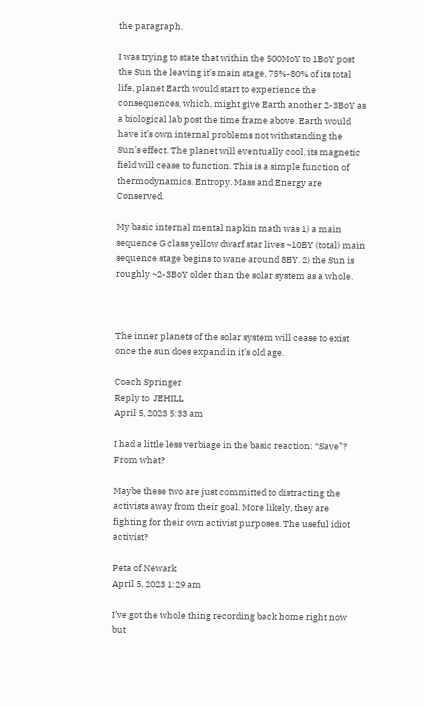the paragraph.

I was trying to state that within the 500MoY to 1BoY post the Sun the leaving it’s main stage, 75%-80% of its total life, planet Earth would start to experience the consequences, which, might give Earth another 2-3BoY as a biological lab post the time frame above. Earth would have it’s own internal problems not withstanding the Sun’s effect. The planet will eventually cool, its magnetic field will cease to function. This is a simple function of thermodynamics. Entropy. Mass and Energy are Conserved.

My basic internal mental napkin math was 1) a main sequence G class yellow dwarf star lives ~10BY (total) main sequence stage begins to wane around 8BY. 2) the Sun is roughly ~2-3BoY older than the solar system as a whole.



The inner planets of the solar system will cease to exist once the sun does expand in it’s old age.

Coach Springer
Reply to  JEHILL
April 5, 2023 5:33 am

I had a little less verbiage in the basic reaction: “Save”? From what?

Maybe these two are just committed to distracting the activists away from their goal. More likely, they are fighting for their own activist purposes. The useful idiot activist?

Peta of Newark
April 5, 2023 1:29 am

I’ve got the whole thing recording back home right now but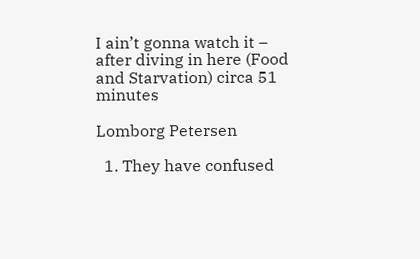I ain’t gonna watch it – after diving in here (Food and Starvation) circa 51 minutes

Lomborg Petersen

  1. They have confused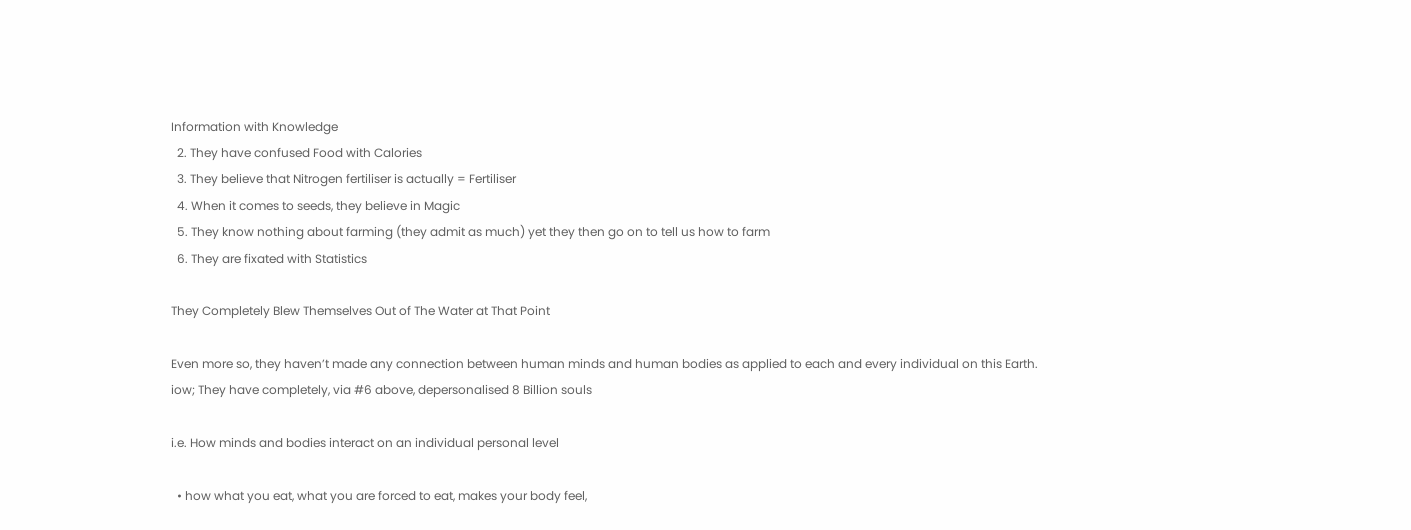Information with Knowledge
  2. They have confused Food with Calories
  3. They believe that Nitrogen fertiliser is actually = Fertiliser
  4. When it comes to seeds, they believe in Magic
  5. They know nothing about farming (they admit as much) yet they then go on to tell us how to farm
  6. They are fixated with Statistics

They Completely Blew Themselves Out of The Water at That Point

Even more so, they haven’t made any connection between human minds and human bodies as applied to each and every individual on this Earth.
iow; They have completely, via #6 above, depersonalised 8 Billion souls

i.e. How minds and bodies interact on an individual personal level

  • how what you eat, what you are forced to eat, makes your body feel,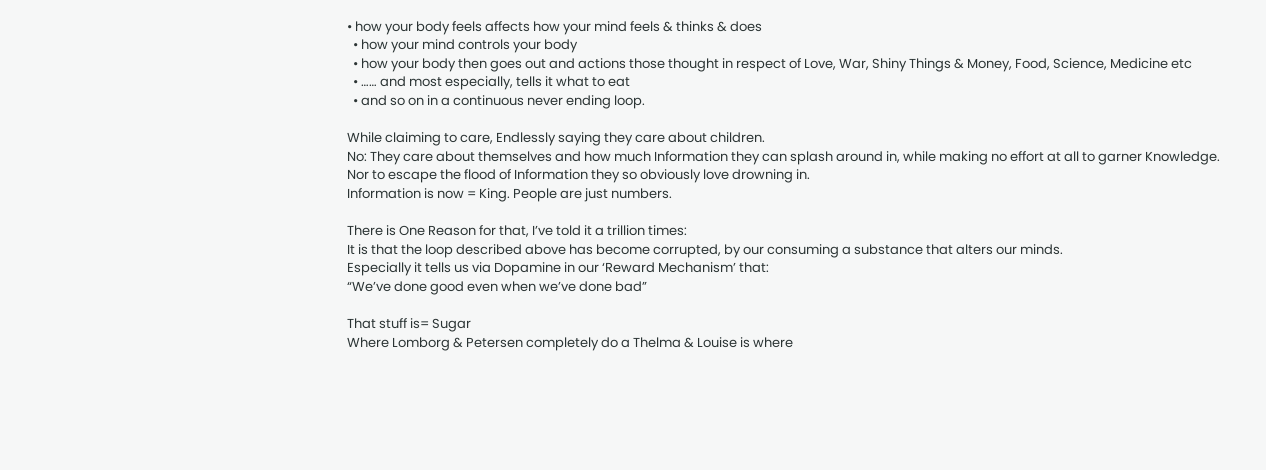• how your body feels affects how your mind feels & thinks & does
  • how your mind controls your body
  • how your body then goes out and actions those thought in respect of Love, War, Shiny Things & Money, Food, Science, Medicine etc
  • …… and most especially, tells it what to eat
  • and so on in a continuous never ending loop.

While claiming to care, Endlessly saying they care about children.
No: They care about themselves and how much Information they can splash around in, while making no effort at all to garner Knowledge.
Nor to escape the flood of Information they so obviously love drowning in.
Information is now = King. People are just numbers.

There is One Reason for that, I’ve told it a trillion times:
It is that the loop described above has become corrupted, by our consuming a substance that alters our minds.
Especially it tells us via Dopamine in our ‘Reward Mechanism’ that:
“We’ve done good even when we’ve done bad”

That stuff is= Sugar
Where Lomborg & Petersen completely do a Thelma & Louise is where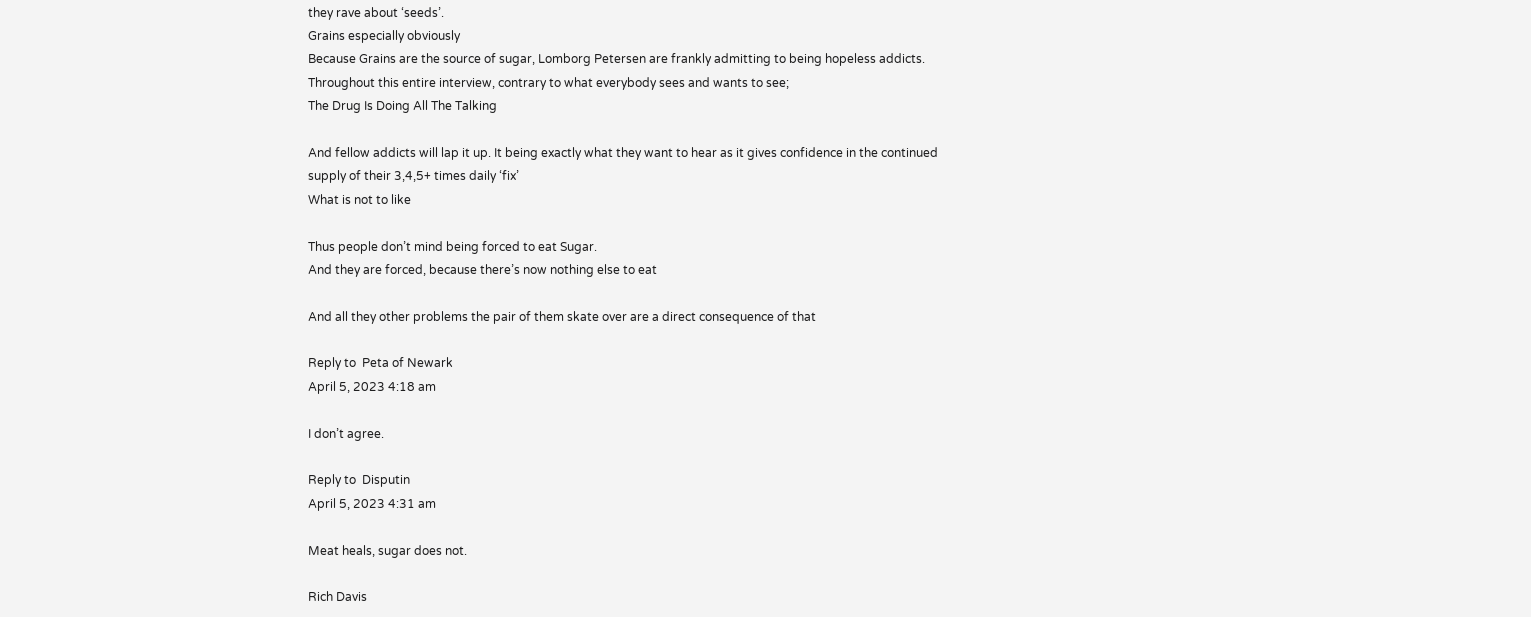they rave about ‘seeds’.
Grains especially obviously
Because Grains are the source of sugar, Lomborg Petersen are frankly admitting to being hopeless addicts.
Throughout this entire interview, contrary to what everybody sees and wants to see;
The Drug Is Doing All The Talking

And fellow addicts will lap it up. It being exactly what they want to hear as it gives confidence in the continued supply of their 3,4,5+ times daily ‘fix’
What is not to like

Thus people don’t mind being forced to eat Sugar.
And they are forced, because there’s now nothing else to eat

And all they other problems the pair of them skate over are a direct consequence of that

Reply to  Peta of Newark
April 5, 2023 4:18 am

I don’t agree.

Reply to  Disputin
April 5, 2023 4:31 am

Meat heals, sugar does not.

Rich Davis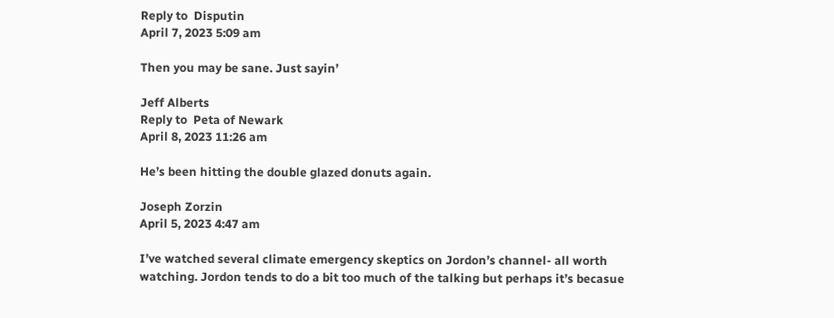Reply to  Disputin
April 7, 2023 5:09 am

Then you may be sane. Just sayin’

Jeff Alberts
Reply to  Peta of Newark
April 8, 2023 11:26 am

He’s been hitting the double glazed donuts again.

Joseph Zorzin
April 5, 2023 4:47 am

I’ve watched several climate emergency skeptics on Jordon’s channel- all worth watching. Jordon tends to do a bit too much of the talking but perhaps it’s becasue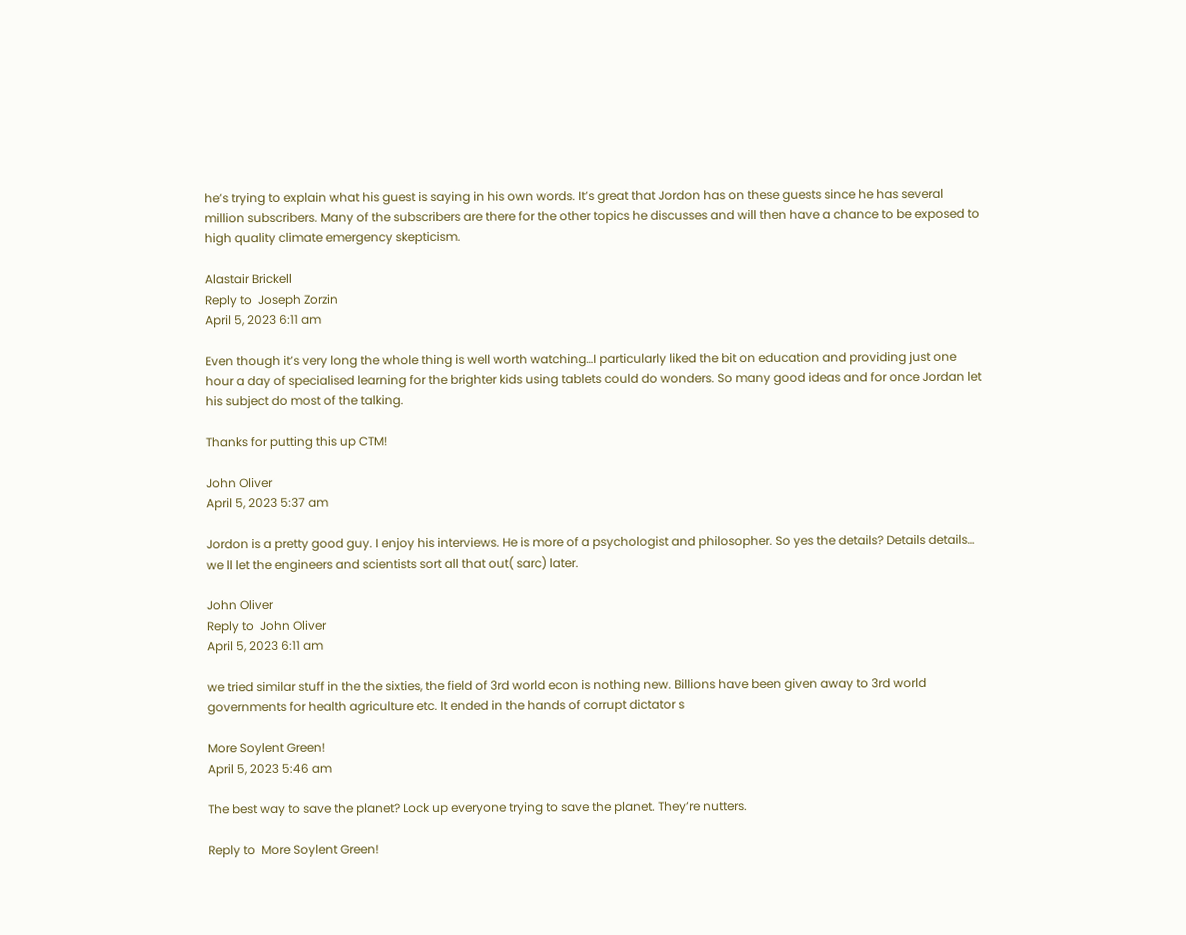he’s trying to explain what his guest is saying in his own words. It’s great that Jordon has on these guests since he has several million subscribers. Many of the subscribers are there for the other topics he discusses and will then have a chance to be exposed to high quality climate emergency skepticism.

Alastair Brickell
Reply to  Joseph Zorzin
April 5, 2023 6:11 am

Even though it’s very long the whole thing is well worth watching…I particularly liked the bit on education and providing just one hour a day of specialised learning for the brighter kids using tablets could do wonders. So many good ideas and for once Jordan let his subject do most of the talking.

Thanks for putting this up CTM!

John Oliver
April 5, 2023 5:37 am

Jordon is a pretty good guy. I enjoy his interviews. He is more of a psychologist and philosopher. So yes the details? Details details… we ll let the engineers and scientists sort all that out( sarc) later.

John Oliver
Reply to  John Oliver
April 5, 2023 6:11 am

we tried similar stuff in the the sixties, the field of 3rd world econ is nothing new. Billions have been given away to 3rd world governments for health agriculture etc. It ended in the hands of corrupt dictator s

More Soylent Green!
April 5, 2023 5:46 am

The best way to save the planet? Lock up everyone trying to save the planet. They’re nutters.

Reply to  More Soylent Green!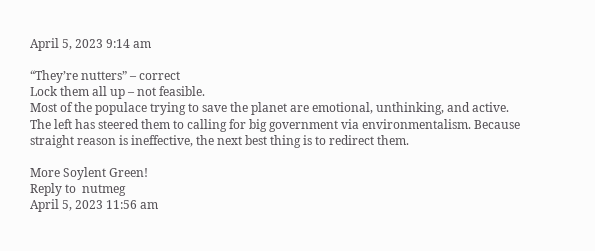April 5, 2023 9:14 am

“They’re nutters” – correct
Lock them all up – not feasible.
Most of the populace trying to save the planet are emotional, unthinking, and active. The left has steered them to calling for big government via environmentalism. Because straight reason is ineffective, the next best thing is to redirect them.

More Soylent Green!
Reply to  nutmeg
April 5, 2023 11:56 am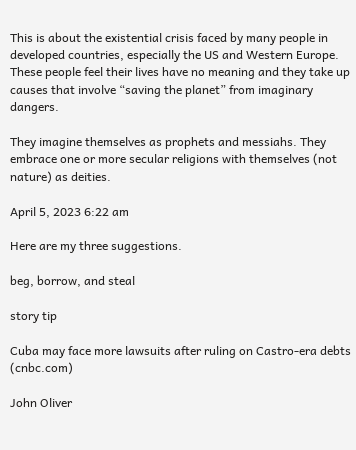This is about the existential crisis faced by many people in developed countries, especially the US and Western Europe. These people feel their lives have no meaning and they take up causes that involve “saving the planet” from imaginary dangers.

They imagine themselves as prophets and messiahs. They embrace one or more secular religions with themselves (not nature) as deities.

April 5, 2023 6:22 am

Here are my three suggestions.

beg, borrow, and steal

story tip

Cuba may face more lawsuits after ruling on Castro-era debts (cnbc.com)

John Oliver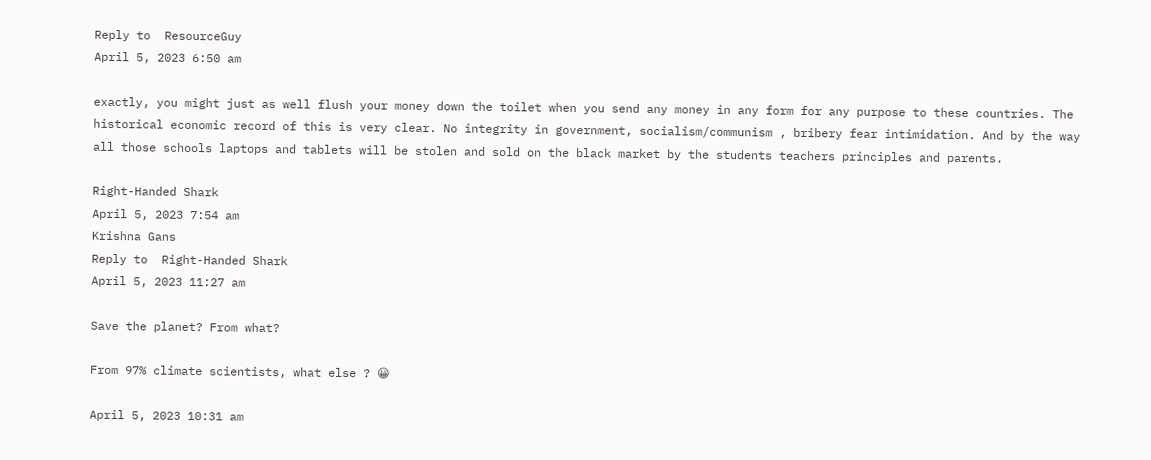Reply to  ResourceGuy
April 5, 2023 6:50 am

exactly, you might just as well flush your money down the toilet when you send any money in any form for any purpose to these countries. The historical economic record of this is very clear. No integrity in government, socialism/communism , bribery fear intimidation. And by the way all those schools laptops and tablets will be stolen and sold on the black market by the students teachers principles and parents.

Right-Handed Shark
April 5, 2023 7:54 am
Krishna Gans
Reply to  Right-Handed Shark
April 5, 2023 11:27 am

Save the planet? From what?

From 97% climate scientists, what else ? 😀

April 5, 2023 10:31 am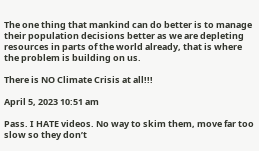The one thing that mankind can do better is to manage their population decisions better as we are depleting resources in parts of the world already, that is where the problem is building on us.

There is NO Climate Crisis at all!!!

April 5, 2023 10:51 am

Pass. I HATE videos. No way to skim them, move far too slow so they don’t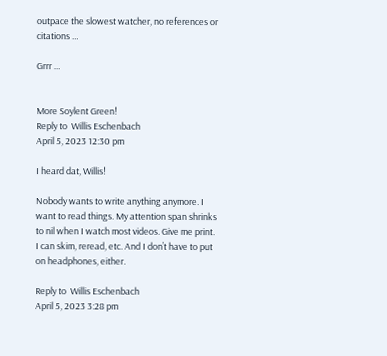outpace the slowest watcher, no references or citations …

Grrr …


More Soylent Green!
Reply to  Willis Eschenbach
April 5, 2023 12:30 pm

I heard dat, Willis!

Nobody wants to write anything anymore. I want to read things. My attention span shrinks to nil when I watch most videos. Give me print. I can skim, reread, etc. And I don’t have to put on headphones, either.

Reply to  Willis Eschenbach
April 5, 2023 3:28 pm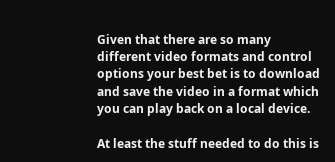Given that there are so many different video formats and control options your best bet is to download and save the video in a format which you can play back on a local device.

At least the stuff needed to do this is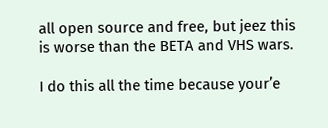all open source and free, but jeez this is worse than the BETA and VHS wars.

I do this all the time because your’e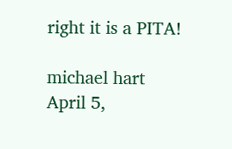right it is a PITA!

michael hart
April 5,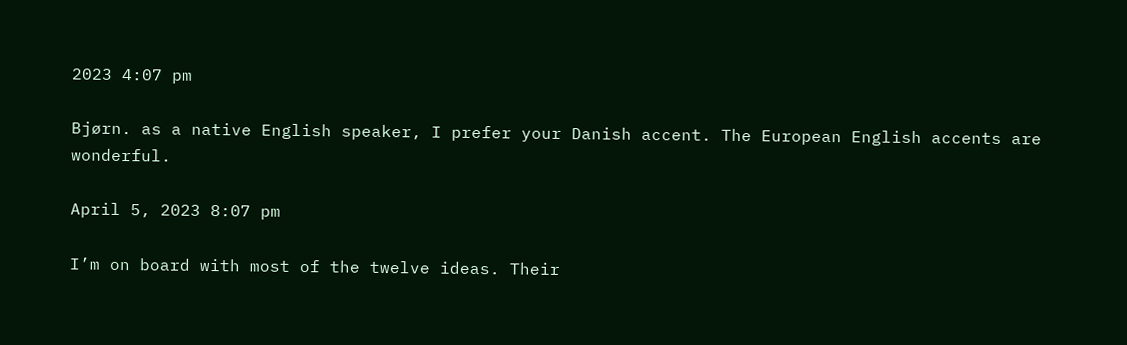2023 4:07 pm

Bjørn. as a native English speaker, I prefer your Danish accent. The European English accents are wonderful.

April 5, 2023 8:07 pm

I’m on board with most of the twelve ideas. Their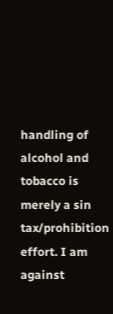handling of alcohol and tobacco is merely a sin tax/prohibition effort. I am against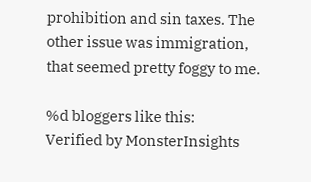prohibition and sin taxes. The other issue was immigration, that seemed pretty foggy to me.

%d bloggers like this:
Verified by MonsterInsights